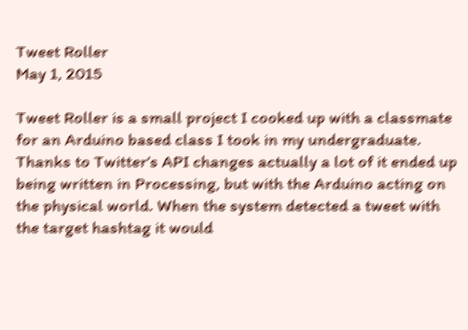Tweet Roller
May 1, 2015

Tweet Roller is a small project I cooked up with a classmate for an Arduino based class I took in my undergraduate. Thanks to Twitter’s API changes actually a lot of it ended up being written in Processing, but with the Arduino acting on the physical world. When the system detected a tweet with the target hashtag it would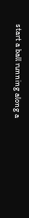start a ball running along a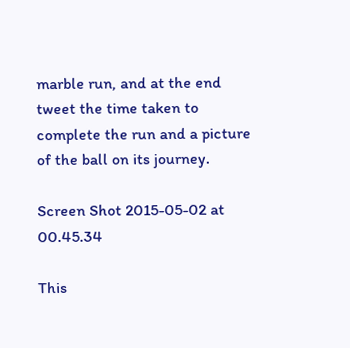marble run, and at the end tweet the time taken to complete the run and a picture of the ball on its journey.

Screen Shot 2015-05-02 at 00.45.34

This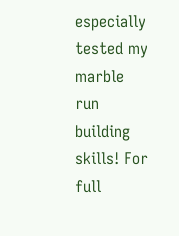especially tested my marble run building skills! For full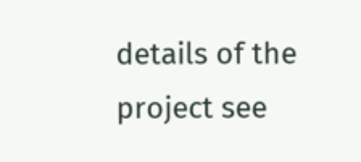details of the project see